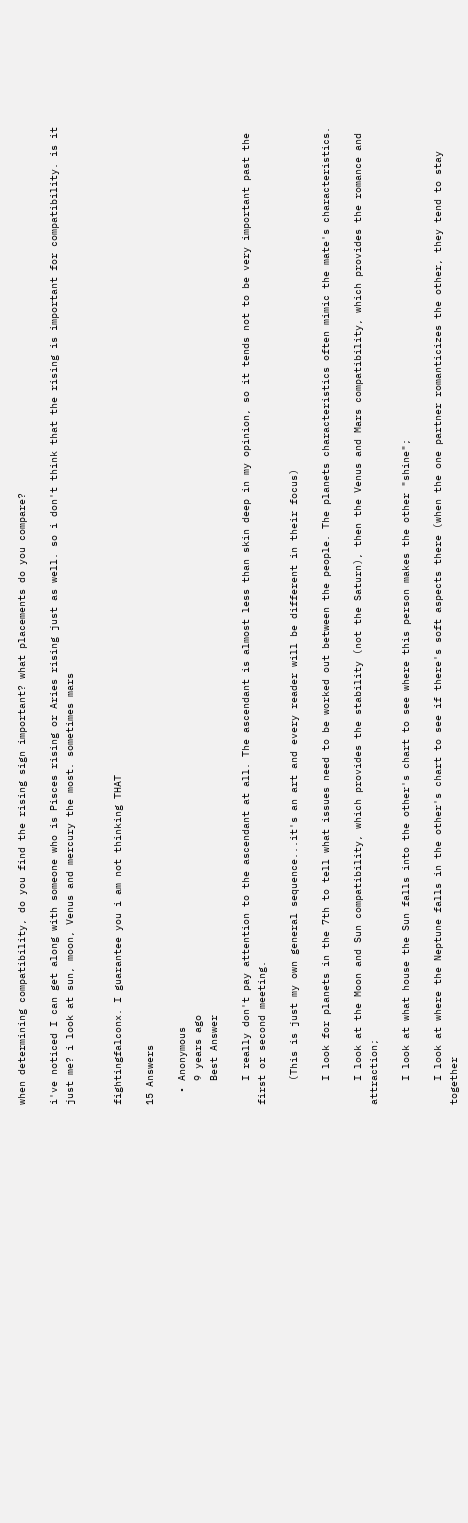when determining compatibility, do you find the rising sign important? what placements do you compare?

i've noticed I can get along with someone who is Pisces rising or Aries rising just as well. so i don't think that the rising is important for compatibility. is it just me? i look at sun, moon, Venus and mercury the most. sometimes mars


fightingfalconx. I guarantee you i am not thinking THAT

15 Answers

  • Anonymous
    9 years ago
    Best Answer

    I really don't pay attention to the ascendant at all. The ascendant is almost less than skin deep in my opinion, so it tends not to be very important past the first or second meeting.

    (This is just my own general sequence...it's an art and every reader will be different in their focus)

    I look for planets in the 7th to tell what issues need to be worked out between the people. The planets characteristics often mimic the mate's characteristics.

    I look at the Moon and Sun compatibility, which provides the stability (not the Saturn), then the Venus and Mars compatibility, which provides the romance and attraction;

    I look at what house the Sun falls into the other's chart to see where this person makes the other "shine";

    I look at where the Neptune falls in the other's chart to see if there's soft aspects there (when the one partner romanticizes the other, they tend to stay together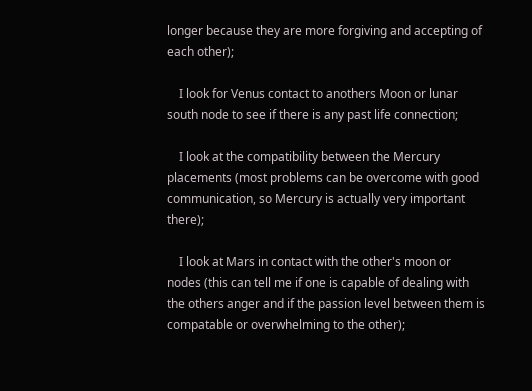longer because they are more forgiving and accepting of each other);

    I look for Venus contact to anothers Moon or lunar south node to see if there is any past life connection;

    I look at the compatibility between the Mercury placements (most problems can be overcome with good communication, so Mercury is actually very important there);

    I look at Mars in contact with the other's moon or nodes (this can tell me if one is capable of dealing with the others anger and if the passion level between them is compatable or overwhelming to the other);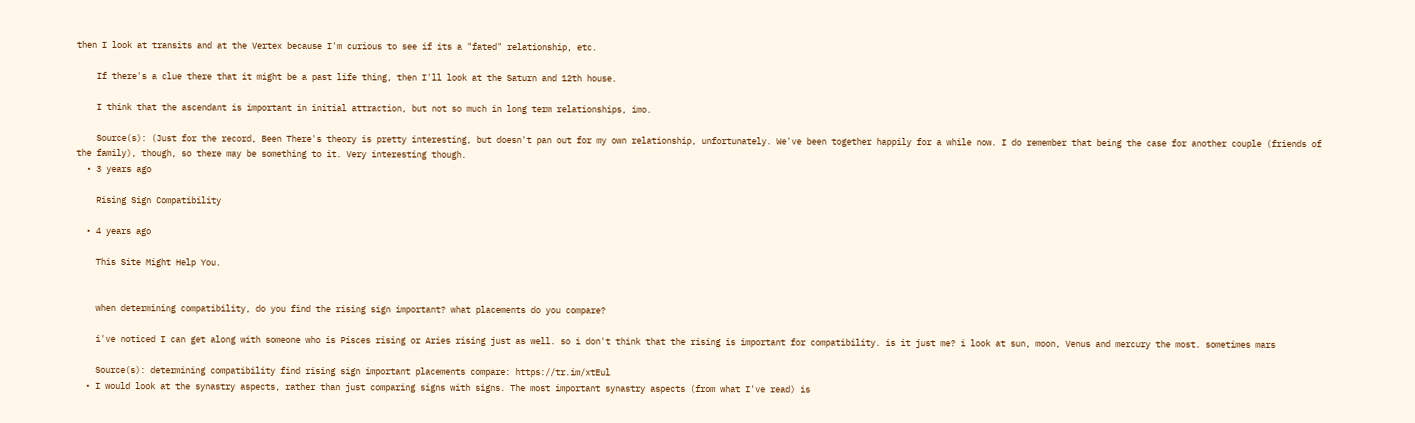then I look at transits and at the Vertex because I'm curious to see if its a "fated" relationship, etc.

    If there's a clue there that it might be a past life thing, then I'll look at the Saturn and 12th house.

    I think that the ascendant is important in initial attraction, but not so much in long term relationships, imo.

    Source(s): (Just for the record, Been There's theory is pretty interesting, but doesn't pan out for my own relationship, unfortunately. We've been together happily for a while now. I do remember that being the case for another couple (friends of the family), though, so there may be something to it. Very interesting though.
  • 3 years ago

    Rising Sign Compatibility

  • 4 years ago

    This Site Might Help You.


    when determining compatibility, do you find the rising sign important? what placements do you compare?

    i've noticed I can get along with someone who is Pisces rising or Aries rising just as well. so i don't think that the rising is important for compatibility. is it just me? i look at sun, moon, Venus and mercury the most. sometimes mars

    Source(s): determining compatibility find rising sign important placements compare: https://tr.im/xtEul
  • I would look at the synastry aspects, rather than just comparing signs with signs. The most important synastry aspects (from what I've read) is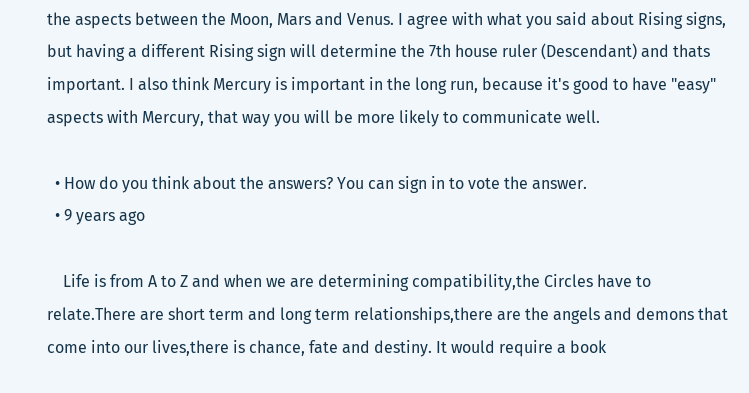the aspects between the Moon, Mars and Venus. I agree with what you said about Rising signs, but having a different Rising sign will determine the 7th house ruler (Descendant) and thats important. I also think Mercury is important in the long run, because it's good to have "easy" aspects with Mercury, that way you will be more likely to communicate well.

  • How do you think about the answers? You can sign in to vote the answer.
  • 9 years ago

    Life is from A to Z and when we are determining compatibility,the Circles have to relate.There are short term and long term relationships,there are the angels and demons that come into our lives,there is chance, fate and destiny. It would require a book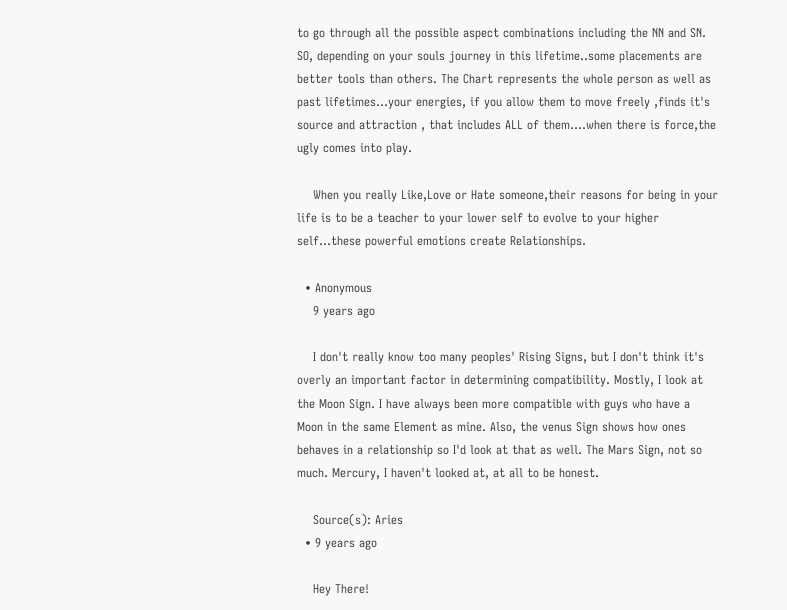to go through all the possible aspect combinations including the NN and SN. SO, depending on your souls journey in this lifetime..some placements are better tools than others. The Chart represents the whole person as well as past lifetimes...your energies, if you allow them to move freely ,finds it's source and attraction , that includes ALL of them....when there is force,the ugly comes into play.

    When you really Like,Love or Hate someone,their reasons for being in your life is to be a teacher to your lower self to evolve to your higher self...these powerful emotions create Relationships.

  • Anonymous
    9 years ago

    I don't really know too many peoples' Rising Signs, but I don't think it's overly an important factor in determining compatibility. Mostly, I look at the Moon Sign. I have always been more compatible with guys who have a Moon in the same Element as mine. Also, the venus Sign shows how ones behaves in a relationship so I'd look at that as well. The Mars Sign, not so much. Mercury, I haven't looked at, at all to be honest.

    Source(s): Aries
  • 9 years ago

    Hey There!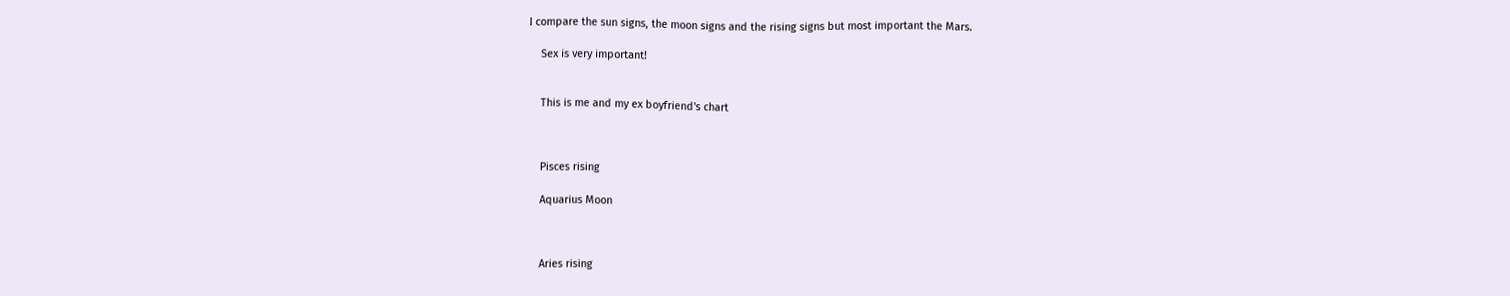I compare the sun signs, the moon signs and the rising signs but most important the Mars.

    Sex is very important!


    This is me and my ex boyfriend's chart



    Pisces rising

    Aquarius Moon



    Aries rising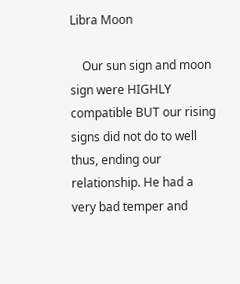Libra Moon

    Our sun sign and moon sign were HIGHLY compatible BUT our rising signs did not do to well thus, ending our relationship. He had a very bad temper and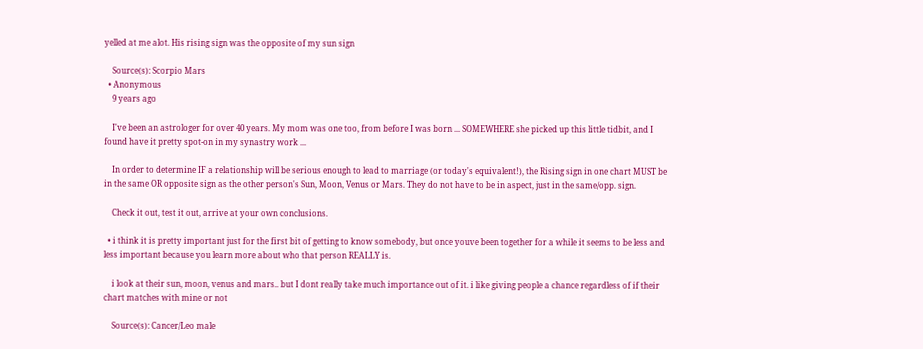yelled at me alot. His rising sign was the opposite of my sun sign

    Source(s): Scorpio Mars
  • Anonymous
    9 years ago

    I've been an astrologer for over 40 years. My mom was one too, from before I was born ... SOMEWHERE she picked up this little tidbit, and I found have it pretty spot-on in my synastry work ...

    In order to determine IF a relationship will be serious enough to lead to marriage (or today's equivalent!), the Rising sign in one chart MUST be in the same OR opposite sign as the other person's Sun, Moon, Venus or Mars. They do not have to be in aspect, just in the same/opp. sign.

    Check it out, test it out, arrive at your own conclusions.

  • i think it is pretty important just for the first bit of getting to know somebody, but once youve been together for a while it seems to be less and less important because you learn more about who that person REALLY is.

    i look at their sun, moon, venus and mars.. but I dont really take much importance out of it. i like giving people a chance regardless of if their chart matches with mine or not

    Source(s): Cancer/Leo male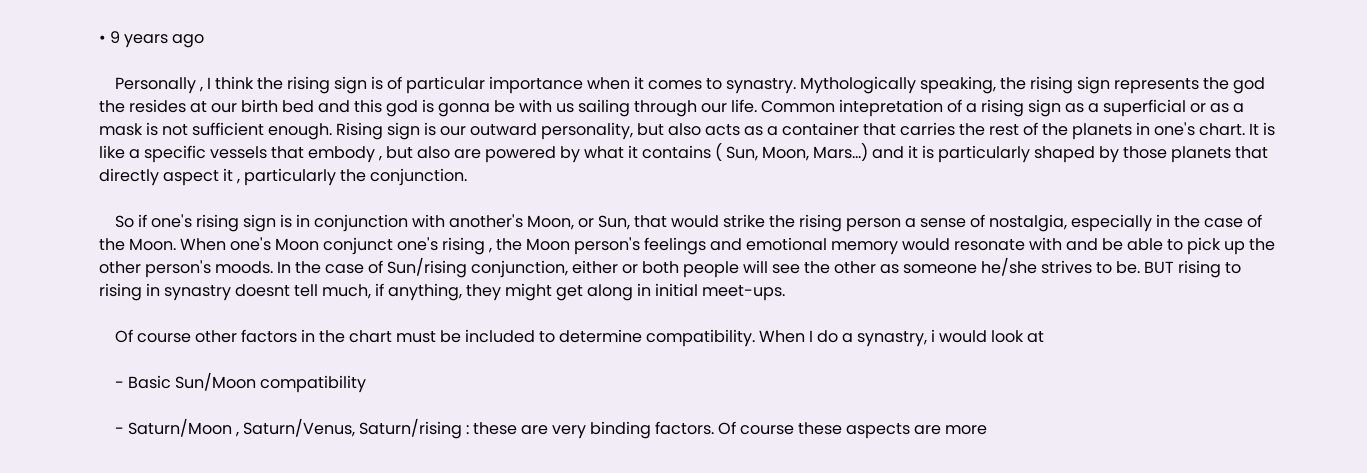• 9 years ago

    Personally , I think the rising sign is of particular importance when it comes to synastry. Mythologically speaking, the rising sign represents the god the resides at our birth bed and this god is gonna be with us sailing through our life. Common intepretation of a rising sign as a superficial or as a mask is not sufficient enough. Rising sign is our outward personality, but also acts as a container that carries the rest of the planets in one's chart. It is like a specific vessels that embody , but also are powered by what it contains ( Sun, Moon, Mars...) and it is particularly shaped by those planets that directly aspect it , particularly the conjunction.

    So if one's rising sign is in conjunction with another's Moon, or Sun, that would strike the rising person a sense of nostalgia, especially in the case of the Moon. When one's Moon conjunct one's rising , the Moon person's feelings and emotional memory would resonate with and be able to pick up the other person's moods. In the case of Sun/rising conjunction, either or both people will see the other as someone he/she strives to be. BUT rising to rising in synastry doesnt tell much, if anything, they might get along in initial meet-ups.

    Of course other factors in the chart must be included to determine compatibility. When I do a synastry, i would look at

    - Basic Sun/Moon compatibility

    - Saturn/Moon , Saturn/Venus, Saturn/rising : these are very binding factors. Of course these aspects are more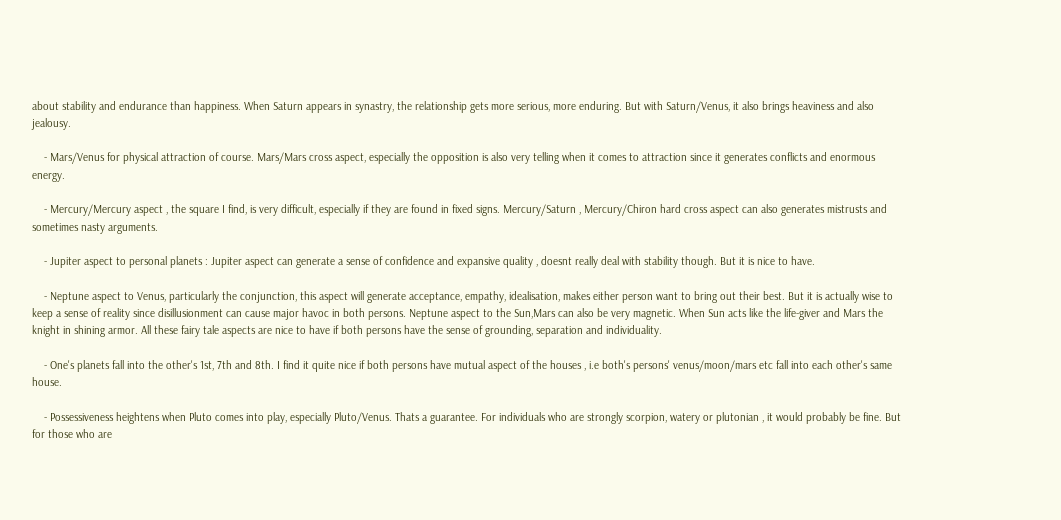about stability and endurance than happiness. When Saturn appears in synastry, the relationship gets more serious, more enduring. But with Saturn/Venus, it also brings heaviness and also jealousy.

    - Mars/Venus for physical attraction of course. Mars/Mars cross aspect, especially the opposition is also very telling when it comes to attraction since it generates conflicts and enormous energy.

    - Mercury/Mercury aspect , the square I find, is very difficult, especially if they are found in fixed signs. Mercury/Saturn , Mercury/Chiron hard cross aspect can also generates mistrusts and sometimes nasty arguments.

    - Jupiter aspect to personal planets : Jupiter aspect can generate a sense of confidence and expansive quality , doesnt really deal with stability though. But it is nice to have.

    - Neptune aspect to Venus, particularly the conjunction, this aspect will generate acceptance, empathy, idealisation, makes either person want to bring out their best. But it is actually wise to keep a sense of reality since disillusionment can cause major havoc in both persons. Neptune aspect to the Sun,Mars can also be very magnetic. When Sun acts like the life-giver and Mars the knight in shining armor. All these fairy tale aspects are nice to have if both persons have the sense of grounding, separation and individuality.

    - One's planets fall into the other's 1st, 7th and 8th. I find it quite nice if both persons have mutual aspect of the houses , i.e both's persons' venus/moon/mars etc fall into each other's same house.

    - Possessiveness heightens when Pluto comes into play, especially Pluto/Venus. Thats a guarantee. For individuals who are strongly scorpion, watery or plutonian , it would probably be fine. But for those who are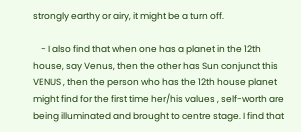strongly earthy or airy, it might be a turn off.

    - I also find that when one has a planet in the 12th house, say Venus, then the other has Sun conjunct this VENUS , then the person who has the 12th house planet might find for the first time her/his values , self-worth are being illuminated and brought to centre stage. I find that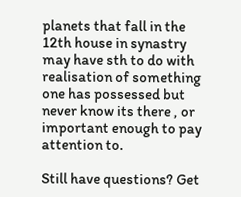planets that fall in the 12th house in synastry may have sth to do with realisation of something one has possessed but never know its there , or important enough to pay attention to.

Still have questions? Get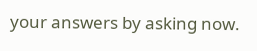your answers by asking now.